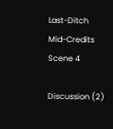Last-Ditch Mid-Credits Scene 4

Discussion (2)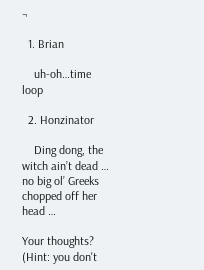¬

  1. Brian

    uh-oh…time loop

  2. Honzinator

    Ding dong, the witch ain’t dead … no big ol’ Greeks chopped off her head …

Your thoughts? (Hint: you don't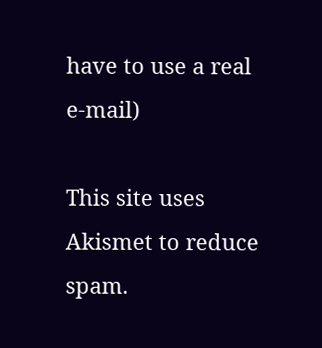have to use a real e-mail)

This site uses Akismet to reduce spam.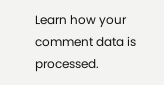Learn how your comment data is processed.